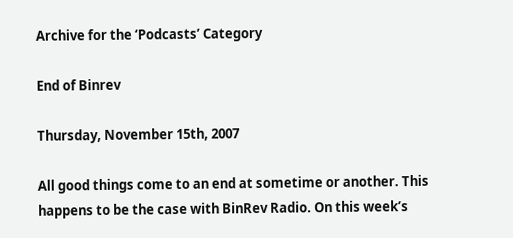Archive for the ‘Podcasts’ Category

End of Binrev

Thursday, November 15th, 2007

All good things come to an end at sometime or another. This happens to be the case with BinRev Radio. On this week’s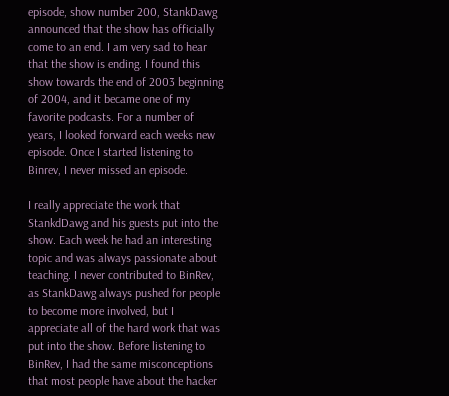episode, show number 200, StankDawg announced that the show has officially come to an end. I am very sad to hear that the show is ending. I found this show towards the end of 2003 beginning of 2004, and it became one of my favorite podcasts. For a number of years, I looked forward each weeks new episode. Once I started listening to Binrev, I never missed an episode.

I really appreciate the work that StankdDawg and his guests put into the show. Each week he had an interesting topic and was always passionate about teaching. I never contributed to BinRev, as StankDawg always pushed for people to become more involved, but I appreciate all of the hard work that was put into the show. Before listening to BinRev, I had the same misconceptions that most people have about the hacker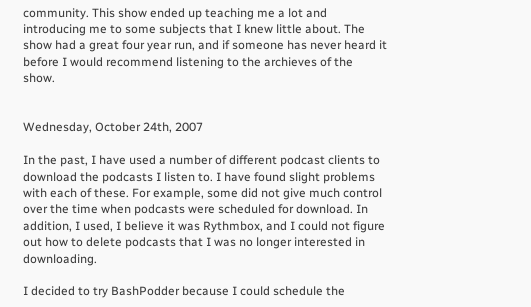community. This show ended up teaching me a lot and introducing me to some subjects that I knew little about. The show had a great four year run, and if someone has never heard it before I would recommend listening to the archieves of the show.


Wednesday, October 24th, 2007

In the past, I have used a number of different podcast clients to download the podcasts I listen to. I have found slight problems with each of these. For example, some did not give much control over the time when podcasts were scheduled for download. In addition, I used, I believe it was Rythmbox, and I could not figure out how to delete podcasts that I was no longer interested in downloading.

I decided to try BashPodder because I could schedule the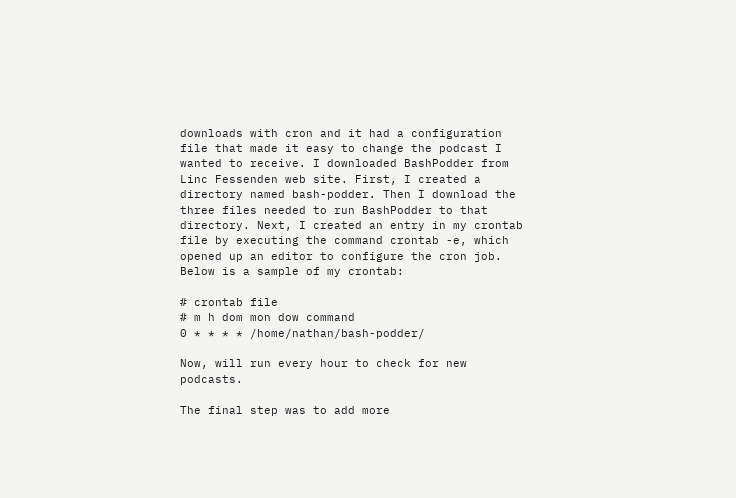downloads with cron and it had a configuration file that made it easy to change the podcast I wanted to receive. I downloaded BashPodder from Linc Fessenden web site. First, I created a directory named bash-podder. Then I download the three files needed to run BashPodder to that directory. Next, I created an entry in my crontab file by executing the command crontab -e, which opened up an editor to configure the cron job. Below is a sample of my crontab:

# crontab file
# m h dom mon dow command
0 * * * * /home/nathan/bash-podder/

Now, will run every hour to check for new podcasts.

The final step was to add more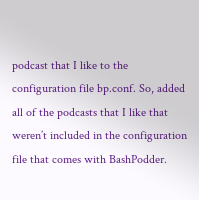podcast that I like to the configuration file bp.conf. So, added all of the podcasts that I like that weren’t included in the configuration file that comes with BashPodder.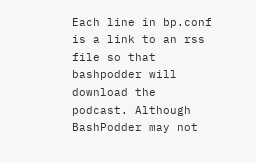Each line in bp.conf is a link to an rss file so that bashpodder will download the podcast. Although BashPodder may not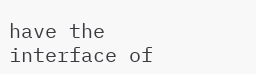have the interface of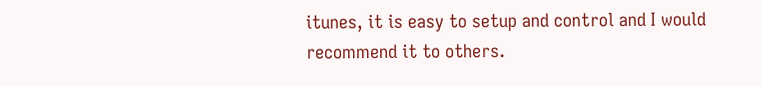itunes, it is easy to setup and control and I would recommend it to others.